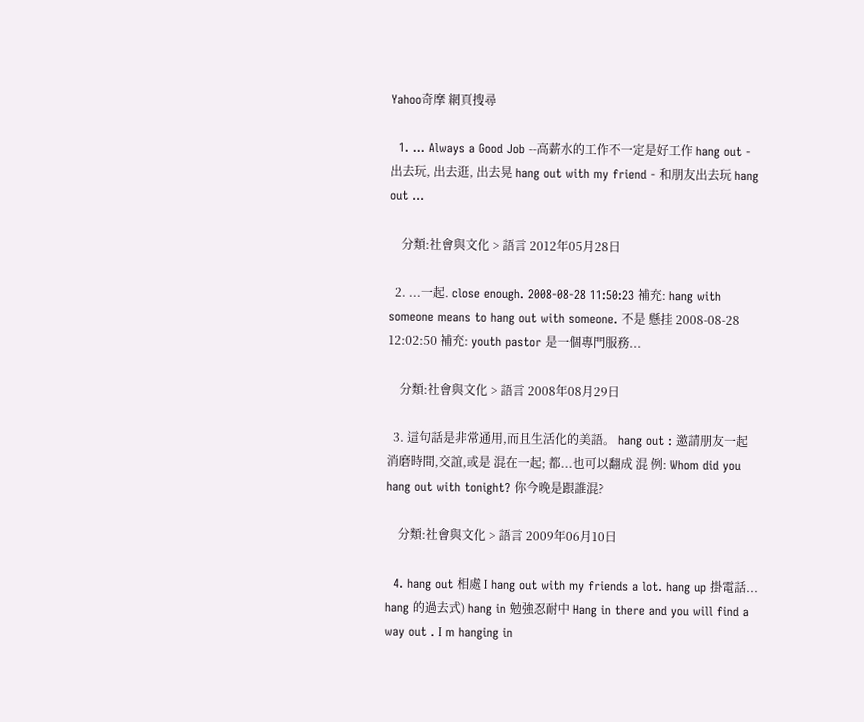Yahoo奇摩 網頁搜尋

  1. ... Always a Good Job --高薪水的工作不一定是好工作 hang out - 出去玩, 出去逛, 出去晃 hang out with my friend - 和朋友出去玩 hang out ...

    分類:社會與文化 > 語言 2012年05月28日

  2. ...一起. close enough. 2008-08-28 11:50:23 補充: hang with someone means to hang out with someone. 不是 懸挂 2008-08-28 12:02:50 補充: youth pastor 是一個專門服務...

    分類:社會與文化 > 語言 2008年08月29日

  3. 這句話是非常通用,而且生活化的美語。 hang out : 邀請朋友一起消磨時間,交誼,或是 混在一起; 都...也可以翻成 混 例: Whom did you hang out with tonight? 你今晚是跟誰混?

    分類:社會與文化 > 語言 2009年06月10日

  4. hang out 相處 I hang out with my friends a lot. hang up 掛電話... hang 的過去式) hang in 勉強忍耐中 Hang in there and you will find a way out . I m hanging in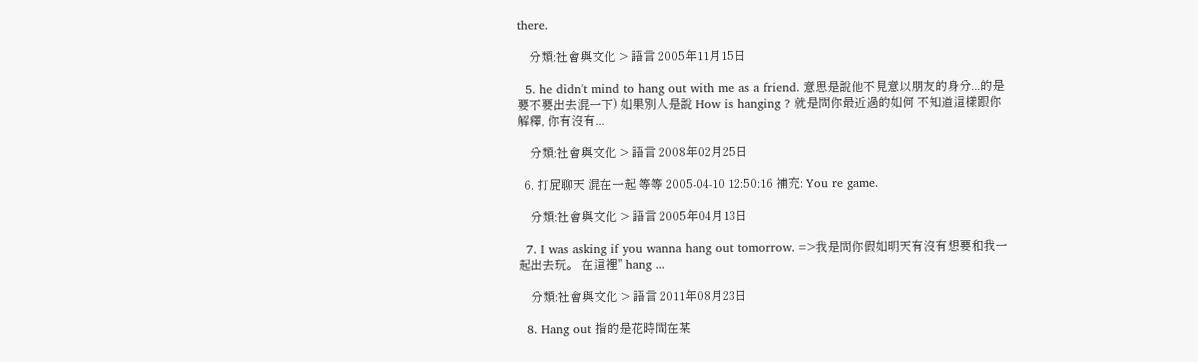there.

    分類:社會與文化 > 語言 2005年11月15日

  5. he didn't mind to hang out with me as a friend. 意思是說他不見意以朋友的身分...的是要不要出去混一下) 如果別人是說 How is hanging ? 就是問你最近過的如何 不知道這樣跟你解釋, 你有沒有...

    分類:社會與文化 > 語言 2008年02月25日

  6. 打屁聊天 混在一起 等等 2005-04-10 12:50:16 補充: You re game.

    分類:社會與文化 > 語言 2005年04月13日

  7. I was asking if you wanna hang out tomorrow. =>我是問你假如明天有沒有想要和我一起出去玩。 在這裡" hang ...

    分類:社會與文化 > 語言 2011年08月23日

  8. Hang out 指的是花時間在某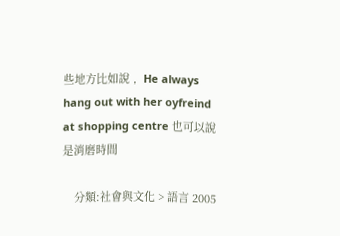些地方比如說﹐ He always hang out with her oyfreind at shopping centre 也可以說是消磨時間

    分類:社會與文化 > 語言 2005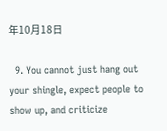年10月18日

  9. You cannot just hang out your shingle, expect people to show up, and criticize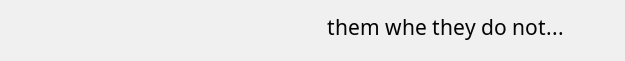them whe they do not...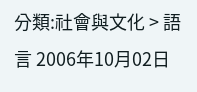分類:社會與文化 > 語言 2006年10月02日